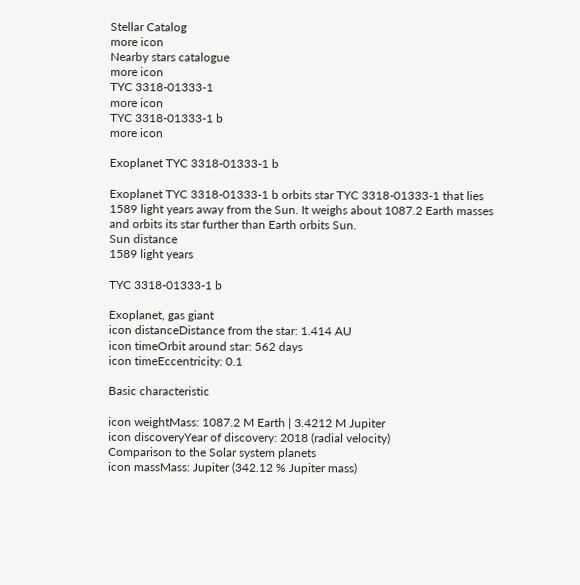Stellar Catalog
more icon
Nearby stars catalogue
more icon
TYC 3318-01333-1
more icon
TYC 3318-01333-1 b
more icon

Exoplanet TYC 3318-01333-1 b

Exoplanet TYC 3318-01333-1 b orbits star TYC 3318-01333-1 that lies 1589 light years away from the Sun. It weighs about 1087.2 Earth masses and orbits its star further than Earth orbits Sun.
Sun distance
1589 light years

TYC 3318-01333-1 b

Exoplanet, gas giant
icon distanceDistance from the star: 1.414 AU
icon timeOrbit around star: 562 days
icon timeEccentricity: 0.1

Basic characteristic

icon weightMass: 1087.2 M Earth | 3.4212 M Jupiter
icon discoveryYear of discovery: 2018 (radial velocity)
Comparison to the Solar system planets
icon massMass: Jupiter (342.12 % Jupiter mass)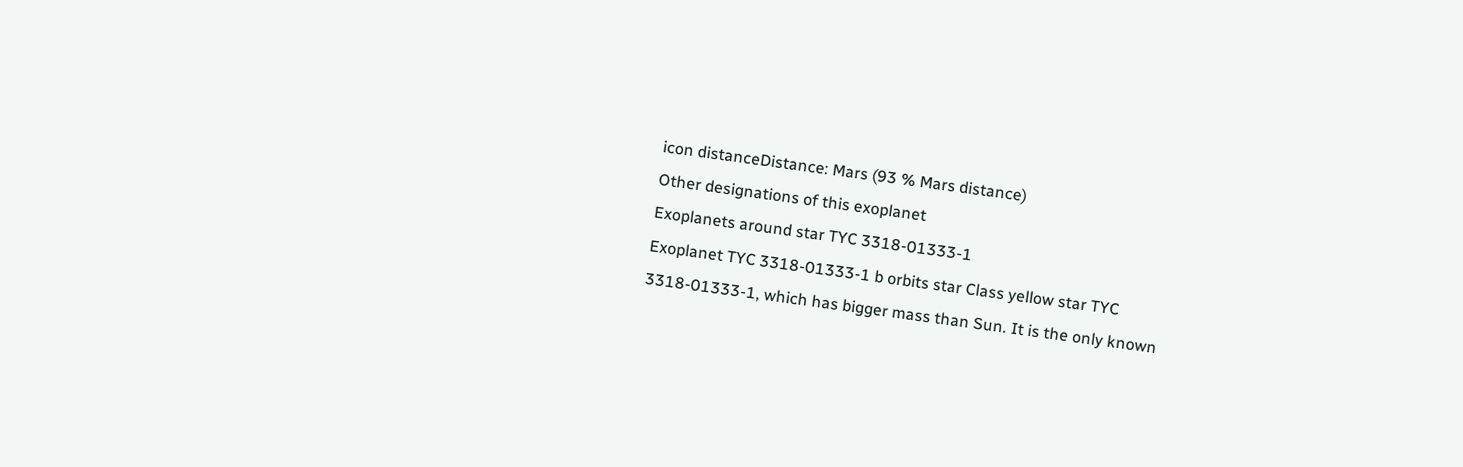icon distanceDistance: Mars (93 % Mars distance)
Other designations of this exoplanet
Exoplanets around star TYC 3318-01333-1
Exoplanet TYC 3318-01333-1 b orbits star Class yellow star TYC 3318-01333-1, which has bigger mass than Sun. It is the only known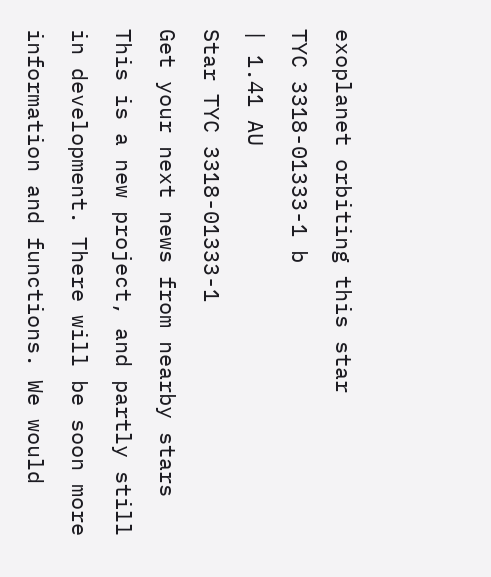exoplanet orbiting this star
TYC 3318-01333-1 b
| 1.41 AU
Star TYC 3318-01333-1
Get your next news from nearby stars
This is a new project, and partly still in development. There will be soon more information and functions. We would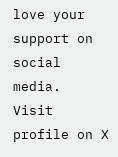love your support on social media.
Visit profile on X